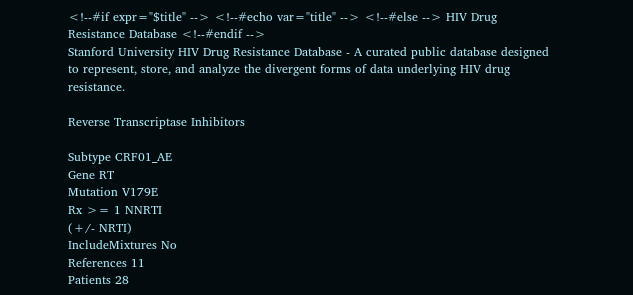<!--#if expr="$title" --> <!--#echo var="title" --> <!--#else --> HIV Drug Resistance Database <!--#endif -->
Stanford University HIV Drug Resistance Database - A curated public database designed to represent, store, and analyze the divergent forms of data underlying HIV drug resistance.

Reverse Transcriptase Inhibitors

Subtype CRF01_AE
Gene RT
Mutation V179E
Rx >= 1 NNRTI
(+/- NRTI)
IncludeMixtures No
References 11
Patients 28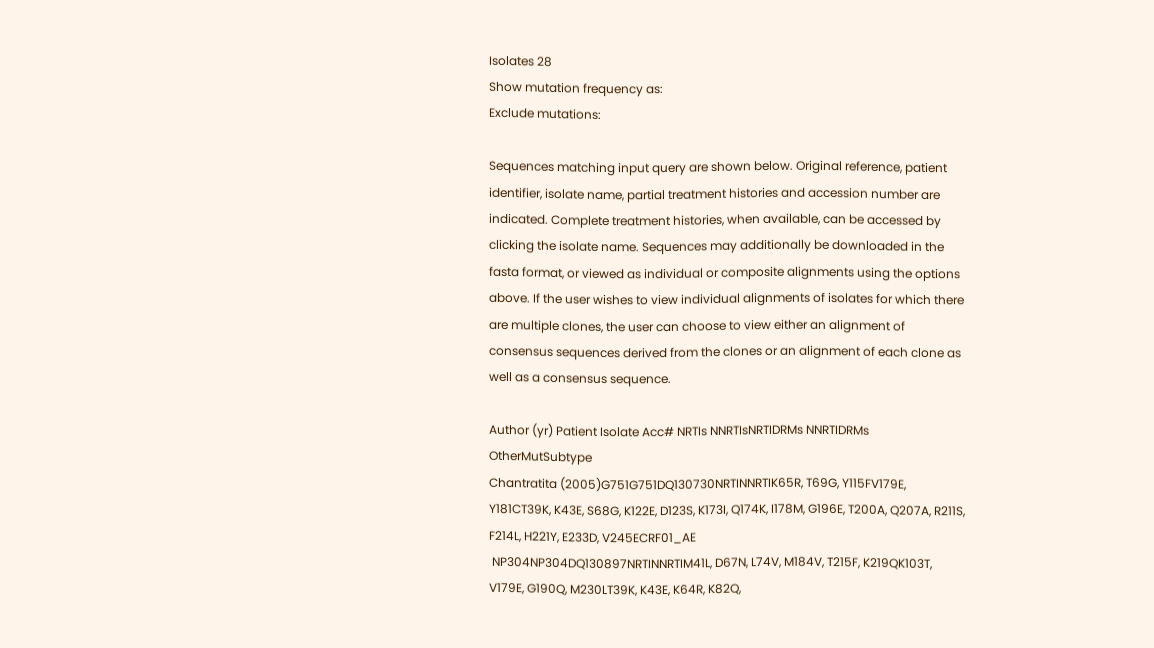Isolates 28
Show mutation frequency as:
Exclude mutations:

Sequences matching input query are shown below. Original reference, patient identifier, isolate name, partial treatment histories and accession number are indicated. Complete treatment histories, when available, can be accessed by clicking the isolate name. Sequences may additionally be downloaded in the fasta format, or viewed as individual or composite alignments using the options above. If the user wishes to view individual alignments of isolates for which there are multiple clones, the user can choose to view either an alignment of consensus sequences derived from the clones or an alignment of each clone as well as a consensus sequence.

Author (yr) Patient Isolate Acc# NRTIs NNRTIsNRTIDRMs NNRTIDRMs OtherMutSubtype
Chantratita (2005)G751G751DQ130730NRTINNRTIK65R, T69G, Y115FV179E, Y181CT39K, K43E, S68G, K122E, D123S, K173I, Q174K, I178M, G196E, T200A, Q207A, R211S, F214L, H221Y, E233D, V245ECRF01_AE
 NP304NP304DQ130897NRTINNRTIM41L, D67N, L74V, M184V, T215F, K219QK103T, V179E, G190Q, M230LT39K, K43E, K64R, K82Q,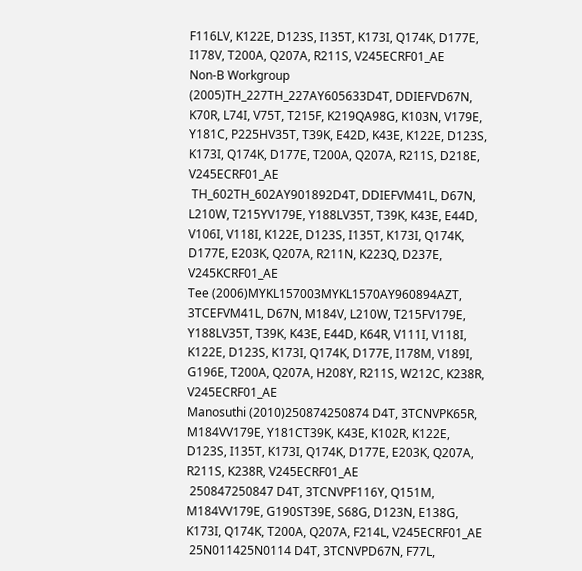F116LV, K122E, D123S, I135T, K173I, Q174K, D177E, I178V, T200A, Q207A, R211S, V245ECRF01_AE
Non-B Workgroup (2005)TH_227TH_227AY605633D4T, DDIEFVD67N, K70R, L74I, V75T, T215F, K219QA98G, K103N, V179E, Y181C, P225HV35T, T39K, E42D, K43E, K122E, D123S, K173I, Q174K, D177E, T200A, Q207A, R211S, D218E, V245ECRF01_AE
 TH_602TH_602AY901892D4T, DDIEFVM41L, D67N, L210W, T215YV179E, Y188LV35T, T39K, K43E, E44D, V106I, V118I, K122E, D123S, I135T, K173I, Q174K, D177E, E203K, Q207A, R211N, K223Q, D237E, V245KCRF01_AE
Tee (2006)MYKL157003MYKL1570AY960894AZT, 3TCEFVM41L, D67N, M184V, L210W, T215FV179E, Y188LV35T, T39K, K43E, E44D, K64R, V111I, V118I, K122E, D123S, K173I, Q174K, D177E, I178M, V189I, G196E, T200A, Q207A, H208Y, R211S, W212C, K238R, V245ECRF01_AE
Manosuthi (2010)250874250874 D4T, 3TCNVPK65R, M184VV179E, Y181CT39K, K43E, K102R, K122E, D123S, I135T, K173I, Q174K, D177E, E203K, Q207A, R211S, K238R, V245ECRF01_AE
 250847250847 D4T, 3TCNVPF116Y, Q151M, M184VV179E, G190ST39E, S68G, D123N, E138G, K173I, Q174K, T200A, Q207A, F214L, V245ECRF01_AE
 25N011425N0114 D4T, 3TCNVPD67N, F77L,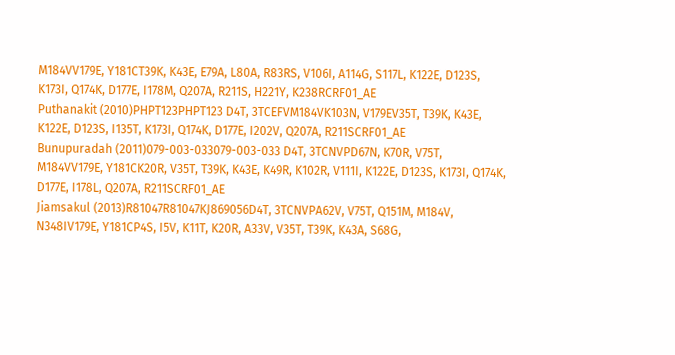M184VV179E, Y181CT39K, K43E, E79A, L80A, R83RS, V106I, A114G, S117L, K122E, D123S, K173I, Q174K, D177E, I178M, Q207A, R211S, H221Y, K238RCRF01_AE
Puthanakit (2010)PHPT123PHPT123 D4T, 3TCEFVM184VK103N, V179EV35T, T39K, K43E, K122E, D123S, I135T, K173I, Q174K, D177E, I202V, Q207A, R211SCRF01_AE
Bunupuradah (2011)079-003-033079-003-033 D4T, 3TCNVPD67N, K70R, V75T, M184VV179E, Y181CK20R, V35T, T39K, K43E, K49R, K102R, V111I, K122E, D123S, K173I, Q174K, D177E, I178L, Q207A, R211SCRF01_AE
Jiamsakul (2013)R81047R81047KJ869056D4T, 3TCNVPA62V, V75T, Q151M, M184V, N348IV179E, Y181CP4S, I5V, K11T, K20R, A33V, V35T, T39K, K43A, S68G,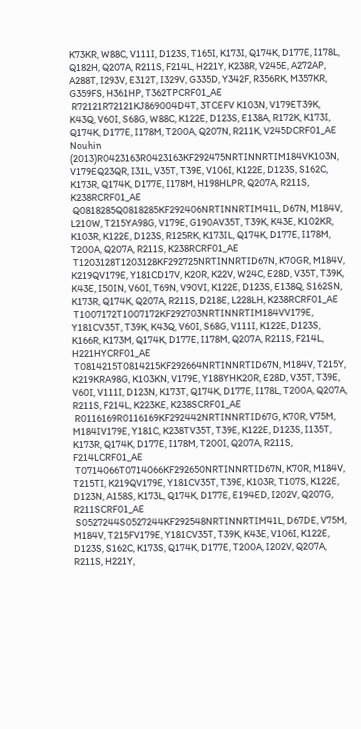K73KR, W88C, V111I, D123S, T165I, K173I, Q174K, D177E, I178L, Q182H, Q207A, R211S, F214L, H221Y, K238R, V245E, A272AP, A288T, I293V, E312T, I329V, G335D, Y342F, R356RK, M357KR, G359FS, H361HP, T362TPCRF01_AE
 R72121R72121KJ869004D4T, 3TCEFV K103N, V179ET39K, K43Q, V60I, S68G, W88C, K122E, D123S, E138A, R172K, K173I, Q174K, D177E, I178M, T200A, Q207N, R211K, V245DCRF01_AE
Nouhin (2013)R0423163R0423163KF292475NRTINNRTIM184VK103N, V179EQ23QR, I31L, V35T, T39E, V106I, K122E, D123S, S162C, K173R, Q174K, D177E, I178M, H198HLPR, Q207A, R211S, K238RCRF01_AE
 Q0818285Q0818285KF292406NRTINNRTIM41L, D67N, M184V, L210W, T215YA98G, V179E, G190AV35T, T39K, K43E, K102KR, K103R, K122E, D123S, R125RK, K173IL, Q174K, D177E, I178M, T200A, Q207A, R211S, K238RCRF01_AE
 T1203128T1203128KF292725NRTINNRTID67N, K70GR, M184V, K219QV179E, Y181CD17V, K20R, K22V, W24C, E28D, V35T, T39K, K43E, I50IN, V60I, T69N, V90VI, K122E, D123S, E138Q, S162SN, K173R, Q174K, Q207A, R211S, D218E, L228LH, K238RCRF01_AE
 T1007172T1007172KF292703NRTINNRTIM184VV179E, Y181CV35T, T39K, K43Q, V60I, S68G, V111I, K122E, D123S, K166R, K173M, Q174K, D177E, I178M, Q207A, R211S, F214L, H221HYCRF01_AE
 T0814215T0814215KF292664NRTINNRTID67N, M184V, T215Y, K219KRA98G, K103KN, V179E, Y188YHK20R, E28D, V35T, T39E, V60I, V111I, D123N, K173T, Q174K, D177E, I178L, T200A, Q207A, R211S, F214L, K223KE, K238SCRF01_AE
 R0116169R0116169KF292442NRTINNRTID67G, K70R, V75M, M184IV179E, Y181C, K238TV35T, T39E, K122E, D123S, I135T, K173R, Q174K, D177E, I178M, T200I, Q207A, R211S, F214LCRF01_AE
 T0714066T0714066KF292650NRTINNRTID67N, K70R, M184V, T215TI, K219QV179E, Y181CV35T, T39E, K103R, T107S, K122E, D123N, A158S, K173L, Q174K, D177E, E194ED, I202V, Q207G, R211SCRF01_AE
 S0527244S0527244KF292548NRTINNRTIM41L, D67DE, V75M, M184V, T215FV179E, Y181CV35T, T39K, K43E, V106I, K122E, D123S, S162C, K173S, Q174K, D177E, T200A, I202V, Q207A, R211S, H221Y,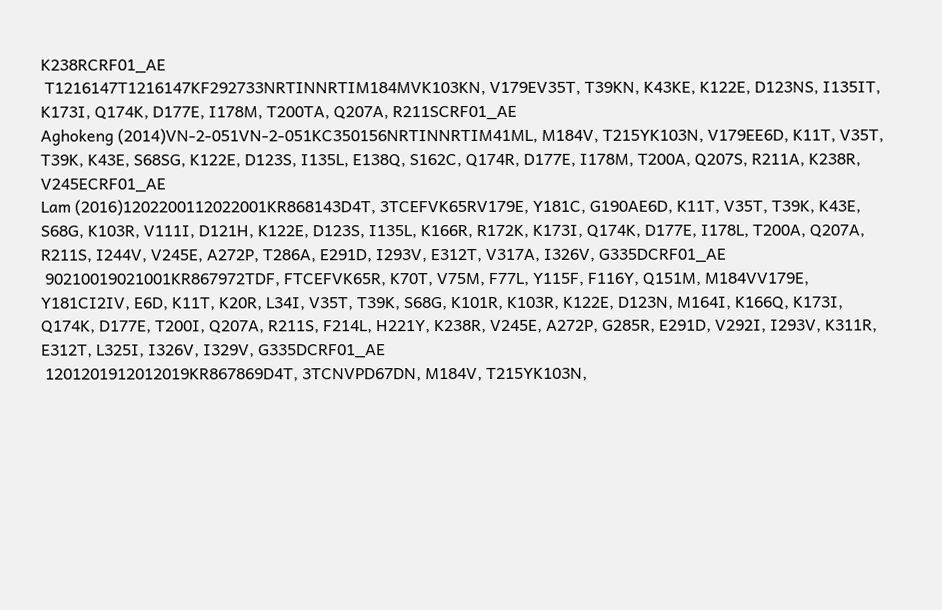K238RCRF01_AE
 T1216147T1216147KF292733NRTINNRTIM184MVK103KN, V179EV35T, T39KN, K43KE, K122E, D123NS, I135IT, K173I, Q174K, D177E, I178M, T200TA, Q207A, R211SCRF01_AE
Aghokeng (2014)VN-2-051VN-2-051KC350156NRTINNRTIM41ML, M184V, T215YK103N, V179EE6D, K11T, V35T, T39K, K43E, S68SG, K122E, D123S, I135L, E138Q, S162C, Q174R, D177E, I178M, T200A, Q207S, R211A, K238R, V245ECRF01_AE
Lam (2016)1202200112022001KR868143D4T, 3TCEFVK65RV179E, Y181C, G190AE6D, K11T, V35T, T39K, K43E, S68G, K103R, V111I, D121H, K122E, D123S, I135L, K166R, R172K, K173I, Q174K, D177E, I178L, T200A, Q207A, R211S, I244V, V245E, A272P, T286A, E291D, I293V, E312T, V317A, I326V, G335DCRF01_AE
 90210019021001KR867972TDF, FTCEFVK65R, K70T, V75M, F77L, Y115F, F116Y, Q151M, M184VV179E, Y181CI2IV, E6D, K11T, K20R, L34I, V35T, T39K, S68G, K101R, K103R, K122E, D123N, M164I, K166Q, K173I, Q174K, D177E, T200I, Q207A, R211S, F214L, H221Y, K238R, V245E, A272P, G285R, E291D, V292I, I293V, K311R, E312T, L325I, I326V, I329V, G335DCRF01_AE
 1201201912012019KR867869D4T, 3TCNVPD67DN, M184V, T215YK103N,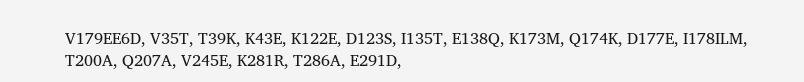V179EE6D, V35T, T39K, K43E, K122E, D123S, I135T, E138Q, K173M, Q174K, D177E, I178ILM, T200A, Q207A, V245E, K281R, T286A, E291D,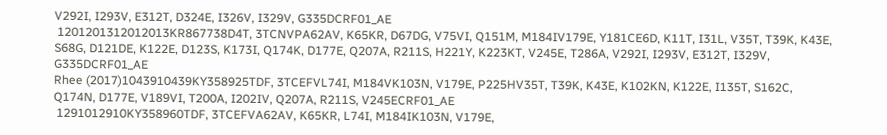V292I, I293V, E312T, D324E, I326V, I329V, G335DCRF01_AE
 1201201312012013KR867738D4T, 3TCNVPA62AV, K65KR, D67DG, V75VI, Q151M, M184IV179E, Y181CE6D, K11T, I31L, V35T, T39K, K43E, S68G, D121DE, K122E, D123S, K173I, Q174K, D177E, Q207A, R211S, H221Y, K223KT, V245E, T286A, V292I, I293V, E312T, I329V, G335DCRF01_AE
Rhee (2017)1043910439KY358925TDF, 3TCEFVL74I, M184VK103N, V179E, P225HV35T, T39K, K43E, K102KN, K122E, I135T, S162C, Q174N, D177E, V189VI, T200A, I202IV, Q207A, R211S, V245ECRF01_AE
 1291012910KY358960TDF, 3TCEFVA62AV, K65KR, L74I, M184IK103N, V179E,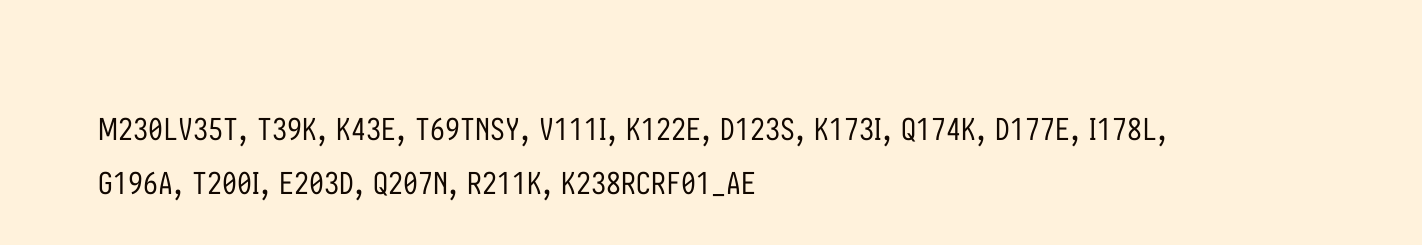M230LV35T, T39K, K43E, T69TNSY, V111I, K122E, D123S, K173I, Q174K, D177E, I178L, G196A, T200I, E203D, Q207N, R211K, K238RCRF01_AE